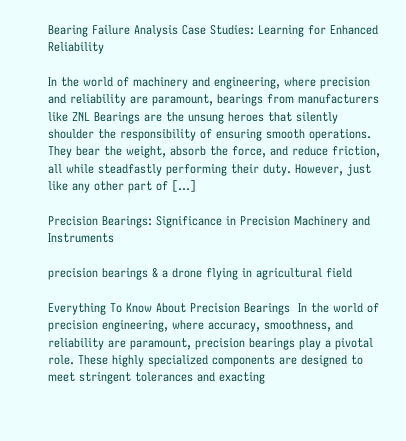Bearing Failure Analysis Case Studies: Learning for Enhanced Reliability

In the world of machinery and engineering, where precision and reliability are paramount, bearings from manufacturers like ZNL Bearings are the unsung heroes that silently shoulder the responsibility of ensuring smooth operations. They bear the weight, absorb the force, and reduce friction, all while steadfastly performing their duty. However, just like any other part of […]

Precision Bearings: Significance in Precision Machinery and Instruments

precision bearings & a drone flying in agricultural field

Everything To Know About Precision Bearings  In the world of precision engineering, where accuracy, smoothness, and reliability are paramount, precision bearings play a pivotal role. These highly specialized components are designed to meet stringent tolerances and exacting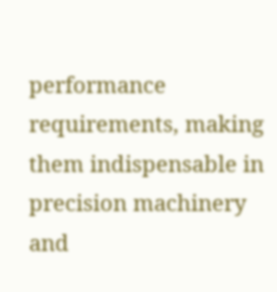performance requirements, making them indispensable in precision machinery and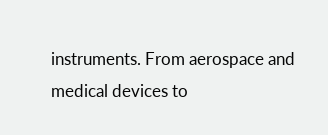instruments. From aerospace and medical devices to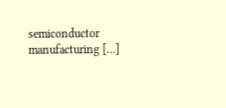semiconductor manufacturing […]